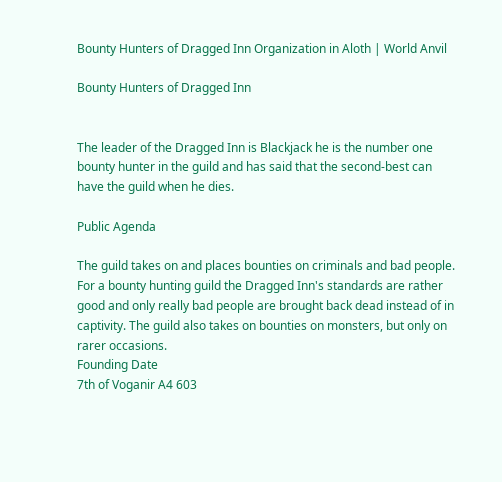Bounty Hunters of Dragged Inn Organization in Aloth | World Anvil

Bounty Hunters of Dragged Inn


The leader of the Dragged Inn is Blackjack he is the number one bounty hunter in the guild and has said that the second-best can have the guild when he dies.

Public Agenda

The guild takes on and places bounties on criminals and bad people. For a bounty hunting guild the Dragged Inn's standards are rather good and only really bad people are brought back dead instead of in captivity. The guild also takes on bounties on monsters, but only on rarer occasions.
Founding Date
7th of Voganir A4 603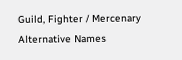Guild, Fighter / Mercenary
Alternative Names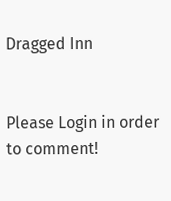Dragged Inn


Please Login in order to comment!